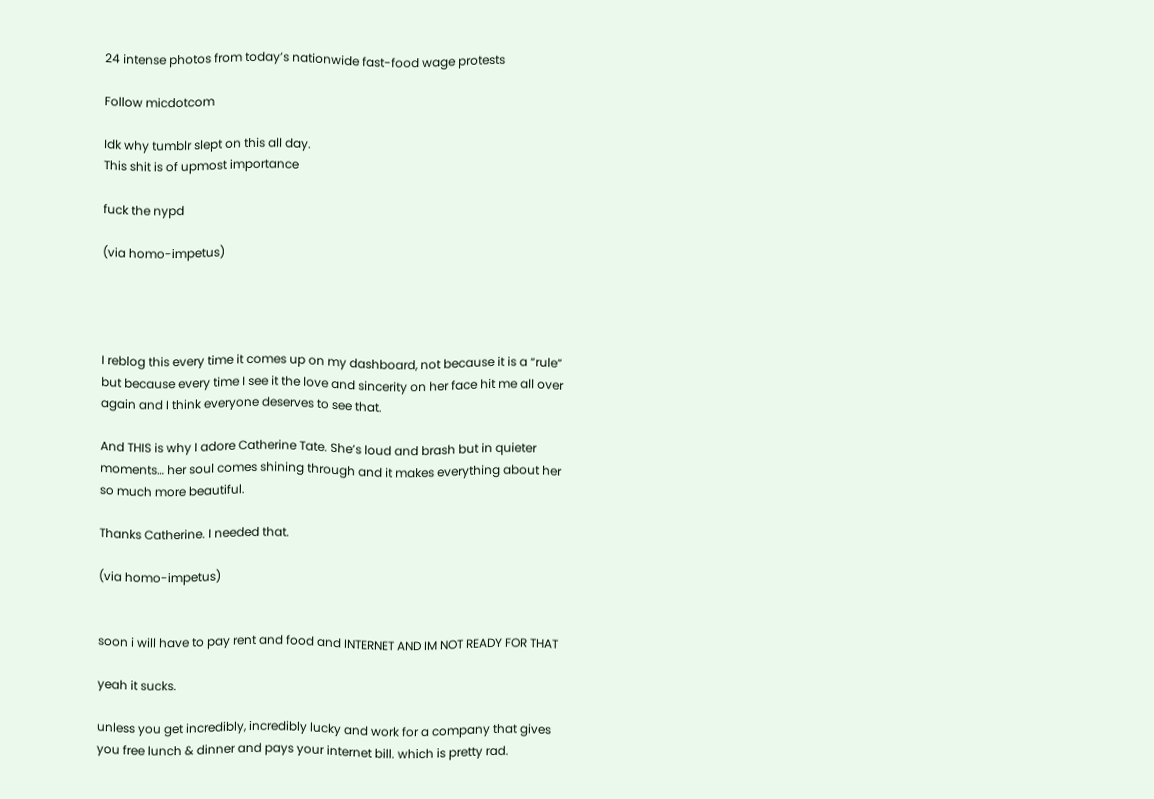24 intense photos from today’s nationwide fast-food wage protests

Follow micdotcom

Idk why tumblr slept on this all day.
This shit is of upmost importance

fuck the nypd

(via homo-impetus)




I reblog this every time it comes up on my dashboard, not because it is a “rule” but because every time I see it the love and sincerity on her face hit me all over again and I think everyone deserves to see that.

And THIS is why I adore Catherine Tate. She’s loud and brash but in quieter moments… her soul comes shining through and it makes everything about her so much more beautiful.

Thanks Catherine. I needed that.

(via homo-impetus)


soon i will have to pay rent and food and INTERNET AND IM NOT READY FOR THAT

yeah it sucks.

unless you get incredibly, incredibly lucky and work for a company that gives you free lunch & dinner and pays your internet bill. which is pretty rad.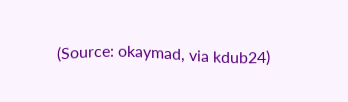(Source: okaymad, via kdub24)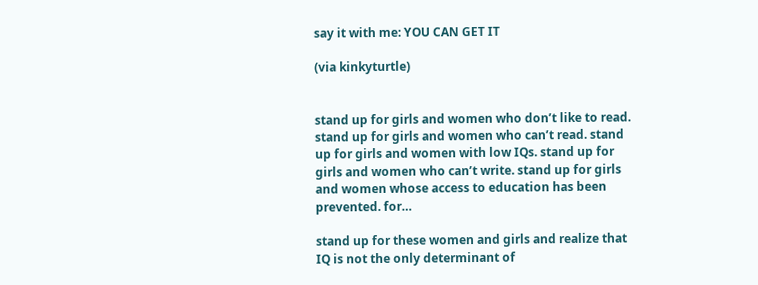say it with me: YOU CAN GET IT

(via kinkyturtle)


stand up for girls and women who don’t like to read. stand up for girls and women who can’t read. stand up for girls and women with low IQs. stand up for girls and women who can’t write. stand up for girls and women whose access to education has been prevented. for…

stand up for these women and girls and realize that IQ is not the only determinant of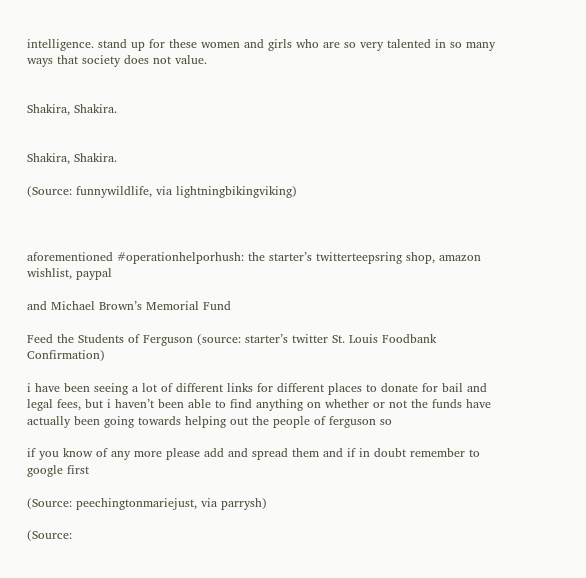intelligence. stand up for these women and girls who are so very talented in so many ways that society does not value.


Shakira, Shakira.


Shakira, Shakira.

(Source: funnywildlife, via lightningbikingviking)



aforementioned #operationhelporhush: the starter’s twitterteepsring shop, amazon wishlist, paypal

and Michael Brown’s Memorial Fund

Feed the Students of Ferguson (source: starter’s twitter St. Louis Foodbank Confirmation)

i have been seeing a lot of different links for different places to donate for bail and legal fees, but i haven’t been able to find anything on whether or not the funds have actually been going towards helping out the people of ferguson so

if you know of any more please add and spread them and if in doubt remember to google first

(Source: peechingtonmariejust, via parrysh)

(Source: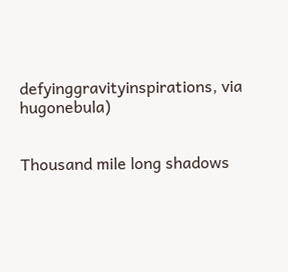defyinggravityinspirations, via hugonebula)


Thousand mile long shadows